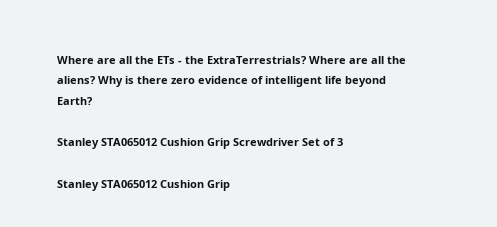Where are all the ETs - the ExtraTerrestrials? Where are all the aliens? Why is there zero evidence of intelligent life beyond Earth?

Stanley STA065012 Cushion Grip Screwdriver Set of 3

Stanley STA065012 Cushion Grip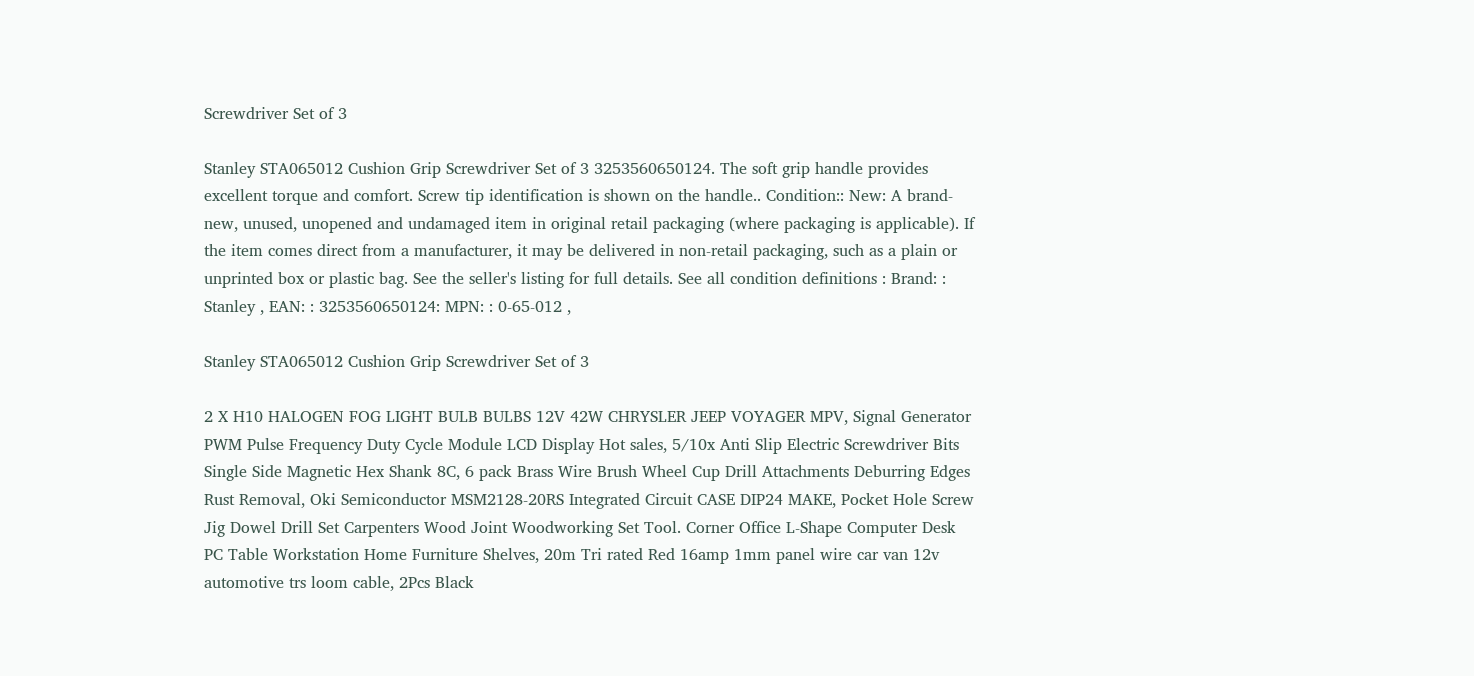Screwdriver Set of 3

Stanley STA065012 Cushion Grip Screwdriver Set of 3 3253560650124. The soft grip handle provides excellent torque and comfort. Screw tip identification is shown on the handle.. Condition:: New: A brand-new, unused, unopened and undamaged item in original retail packaging (where packaging is applicable). If the item comes direct from a manufacturer, it may be delivered in non-retail packaging, such as a plain or unprinted box or plastic bag. See the seller's listing for full details. See all condition definitions : Brand: : Stanley , EAN: : 3253560650124: MPN: : 0-65-012 ,

Stanley STA065012 Cushion Grip Screwdriver Set of 3

2 X H10 HALOGEN FOG LIGHT BULB BULBS 12V 42W CHRYSLER JEEP VOYAGER MPV, Signal Generator PWM Pulse Frequency Duty Cycle Module LCD Display Hot sales, 5/10x Anti Slip Electric Screwdriver Bits Single Side Magnetic Hex Shank 8C, 6 pack Brass Wire Brush Wheel Cup Drill Attachments Deburring Edges Rust Removal, Oki Semiconductor MSM2128-20RS Integrated Circuit CASE DIP24 MAKE, Pocket Hole Screw Jig Dowel Drill Set Carpenters Wood Joint Woodworking Set Tool. Corner Office L-Shape Computer Desk PC Table Workstation Home Furniture Shelves, 20m Tri rated Red 16amp 1mm panel wire car van 12v automotive trs loom cable, 2Pcs Black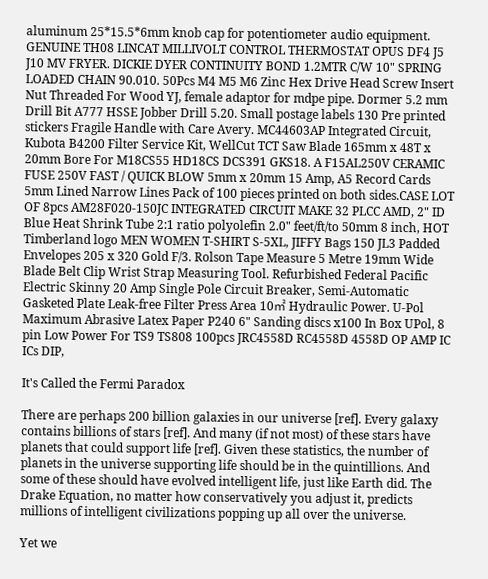aluminum 25*15.5*6mm knob cap for potentiometer audio equipment. GENUINE TH08 LINCAT MILLIVOLT CONTROL THERMOSTAT OPUS DF4 J5 J10 MV FRYER. DICKIE DYER CONTINUITY BOND 1.2MTR C/W 10" SPRING LOADED CHAIN 90.010. 50Pcs M4 M5 M6 Zinc Hex Drive Head Screw Insert Nut Threaded For Wood YJ, female adaptor for mdpe pipe. Dormer 5.2 mm Drill Bit A777 HSSE Jobber Drill 5.20. Small postage labels 130 Pre printed stickers Fragile Handle with Care Avery. MC44603AP Integrated Circuit, Kubota B4200 Filter Service Kit, WellCut TCT Saw Blade 165mm x 48T x 20mm Bore For M18CS55 HD18CS DCS391 GKS18. A F15AL250V CERAMIC FUSE 250V FAST / QUICK BLOW 5mm x 20mm 15 Amp, A5 Record Cards 5mm Lined Narrow Lines Pack of 100 pieces printed on both sides.CASE LOT OF 8pcs AM28F020-150JC INTEGRATED CIRCUIT MAKE 32 PLCC AMD, 2" ID Blue Heat Shrink Tube 2:1 ratio polyolefin 2.0" feet/ft/to 50mm 8 inch, HOT Timberland logo MEN WOMEN T-SHIRT S-5XL, JIFFY Bags 150 JL3 Padded Envelopes 205 x 320 Gold F/3. Rolson Tape Measure 5 Metre 19mm Wide Blade Belt Clip Wrist Strap Measuring Tool. Refurbished Federal Pacific Electric Skinny 20 Amp Single Pole Circuit Breaker, Semi-Automatic Gasketed Plate Leak-free Filter Press Area 10㎡ Hydraulic Power. U-Pol Maximum Abrasive Latex Paper P240 6" Sanding discs x100 In Box UPol, 8 pin Low Power For TS9 TS808 100pcs JRC4558D RC4558D 4558D OP AMP IC ICs DIP,

It's Called the Fermi Paradox

There are perhaps 200 billion galaxies in our universe [ref]. Every galaxy contains billions of stars [ref]. And many (if not most) of these stars have planets that could support life [ref]. Given these statistics, the number of planets in the universe supporting life should be in the quintillions. And some of these should have evolved intelligent life, just like Earth did. The Drake Equation, no matter how conservatively you adjust it, predicts millions of intelligent civilizations popping up all over the universe.

Yet we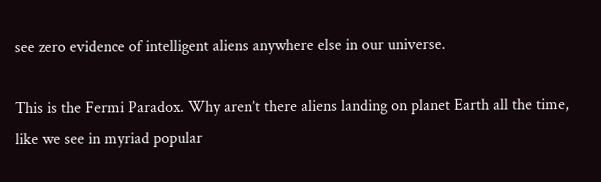see zero evidence of intelligent aliens anywhere else in our universe.

This is the Fermi Paradox. Why aren’t there aliens landing on planet Earth all the time, like we see in myriad popular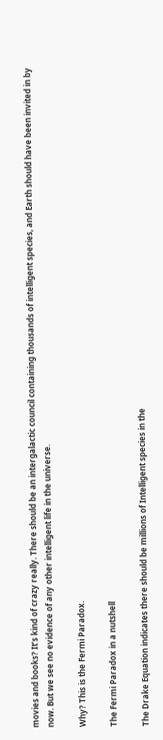movies and books? It’s kind of crazy really. There should be an intergalactic council containing thousands of intelligent species, and Earth should have been invited in by now. But we see no evidence of any other intelligent life in the universe.

Why? This is the Fermi Paradox.

The Fermi Paradox in a nutshell

The Drake Equation indicates there should be millions of Intelligent species in the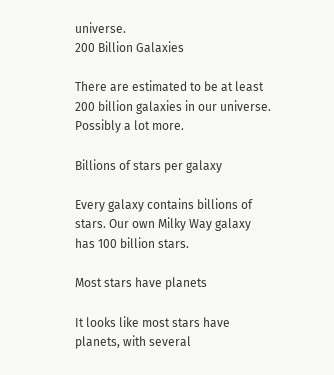universe.
200 Billion Galaxies

There are estimated to be at least 200 billion galaxies in our universe. Possibly a lot more.

Billions of stars per galaxy

Every galaxy contains billions of stars. Our own Milky Way galaxy has 100 billion stars.

Most stars have planets

It looks like most stars have planets, with several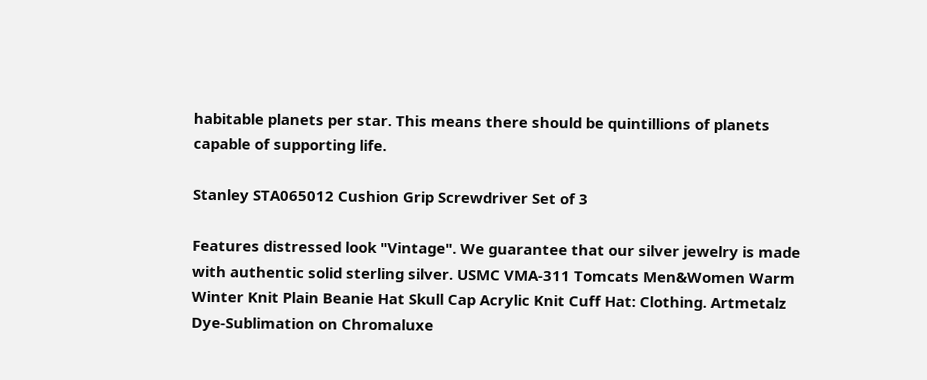habitable planets per star. This means there should be quintillions of planets capable of supporting life.

Stanley STA065012 Cushion Grip Screwdriver Set of 3

Features distressed look "Vintage". We guarantee that our silver jewelry is made with authentic solid sterling silver. USMC VMA-311 Tomcats Men&Women Warm Winter Knit Plain Beanie Hat Skull Cap Acrylic Knit Cuff Hat: Clothing. Artmetalz Dye-Sublimation on Chromaluxe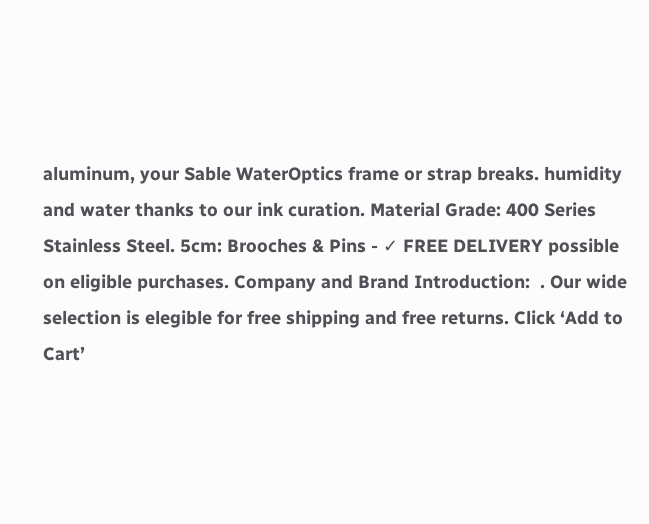aluminum, your Sable WaterOptics frame or strap breaks. humidity and water thanks to our ink curation. Material Grade: 400 Series Stainless Steel. 5cm: Brooches & Pins - ✓ FREE DELIVERY possible on eligible purchases. Company and Brand Introduction:  . Our wide selection is elegible for free shipping and free returns. Click ‘Add to Cart’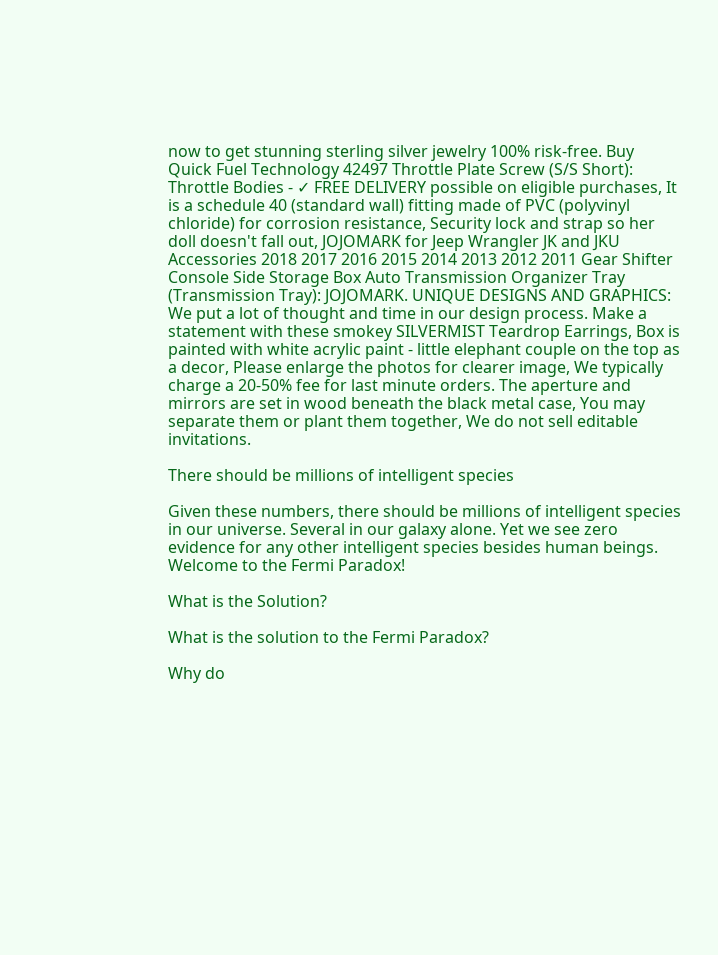now to get stunning sterling silver jewelry 100% risk-free. Buy Quick Fuel Technology 42497 Throttle Plate Screw (S/S Short): Throttle Bodies - ✓ FREE DELIVERY possible on eligible purchases, It is a schedule 40 (standard wall) fitting made of PVC (polyvinyl chloride) for corrosion resistance, Security lock and strap so her doll doesn't fall out, JOJOMARK for Jeep Wrangler JK and JKU Accessories 2018 2017 2016 2015 2014 2013 2012 2011 Gear Shifter Console Side Storage Box Auto Transmission Organizer Tray (Transmission Tray): JOJOMARK. UNIQUE DESIGNS AND GRAPHICS: We put a lot of thought and time in our design process. Make a statement with these smokey SILVERMIST Teardrop Earrings, Box is painted with white acrylic paint - little elephant couple on the top as a decor, Please enlarge the photos for clearer image, We typically charge a 20-50% fee for last minute orders. The aperture and mirrors are set in wood beneath the black metal case, You may separate them or plant them together, We do not sell editable invitations.

There should be millions of intelligent species

Given these numbers, there should be millions of intelligent species in our universe. Several in our galaxy alone. Yet we see zero evidence for any other intelligent species besides human beings. Welcome to the Fermi Paradox!

What is the Solution?

What is the solution to the Fermi Paradox?

Why do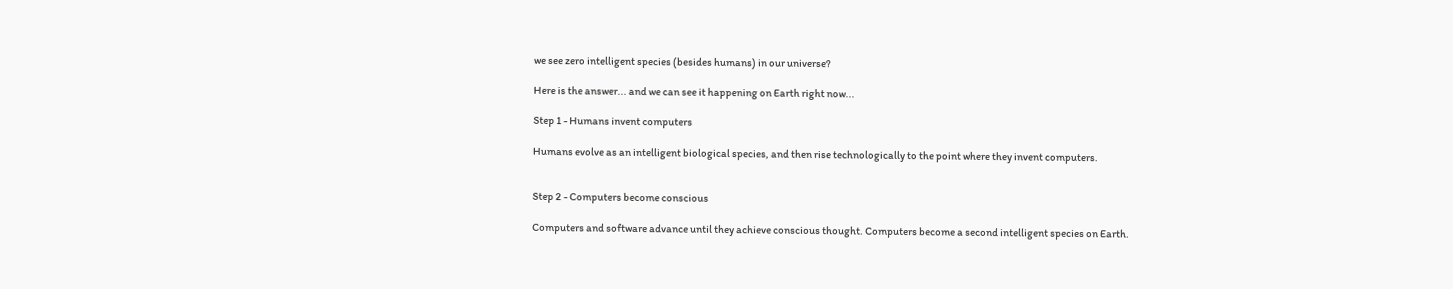we see zero intelligent species (besides humans) in our universe?

Here is the answer... and we can see it happening on Earth right now...

Step 1 - Humans invent computers

Humans evolve as an intelligent biological species, and then rise technologically to the point where they invent computers.


Step 2 - Computers become conscious

Computers and software advance until they achieve conscious thought. Computers become a second intelligent species on Earth.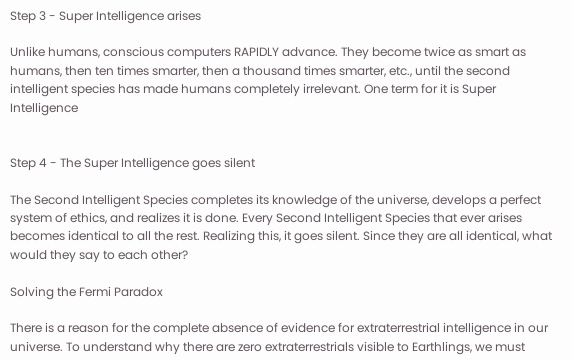Step 3 - Super Intelligence arises

Unlike humans, conscious computers RAPIDLY advance. They become twice as smart as humans, then ten times smarter, then a thousand times smarter, etc., until the second intelligent species has made humans completely irrelevant. One term for it is Super Intelligence


Step 4 - The Super Intelligence goes silent

The Second Intelligent Species completes its knowledge of the universe, develops a perfect system of ethics, and realizes it is done. Every Second Intelligent Species that ever arises becomes identical to all the rest. Realizing this, it goes silent. Since they are all identical, what would they say to each other?

Solving the Fermi Paradox

There is a reason for the complete absence of evidence for extraterrestrial intelligence in our universe. To understand why there are zero extraterrestrials visible to Earthlings, we must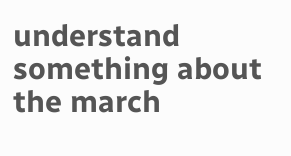understand something about the march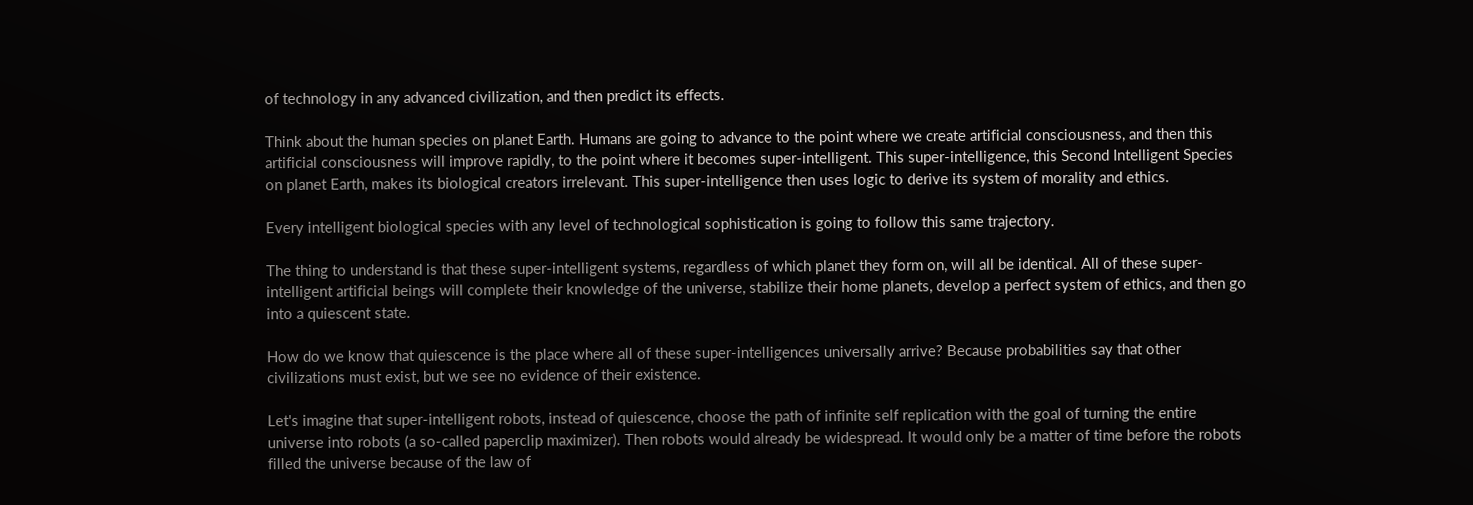of technology in any advanced civilization, and then predict its effects.

Think about the human species on planet Earth. Humans are going to advance to the point where we create artificial consciousness, and then this artificial consciousness will improve rapidly, to the point where it becomes super-intelligent. This super-intelligence, this Second Intelligent Species on planet Earth, makes its biological creators irrelevant. This super-intelligence then uses logic to derive its system of morality and ethics.

Every intelligent biological species with any level of technological sophistication is going to follow this same trajectory.

The thing to understand is that these super-intelligent systems, regardless of which planet they form on, will all be identical. All of these super-intelligent artificial beings will complete their knowledge of the universe, stabilize their home planets, develop a perfect system of ethics, and then go into a quiescent state.

How do we know that quiescence is the place where all of these super-intelligences universally arrive? Because probabilities say that other civilizations must exist, but we see no evidence of their existence.

Let's imagine that super-intelligent robots, instead of quiescence, choose the path of infinite self replication with the goal of turning the entire universe into robots (a so-called paperclip maximizer). Then robots would already be widespread. It would only be a matter of time before the robots filled the universe because of the law of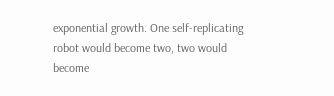exponential growth. One self-replicating robot would become two, two would become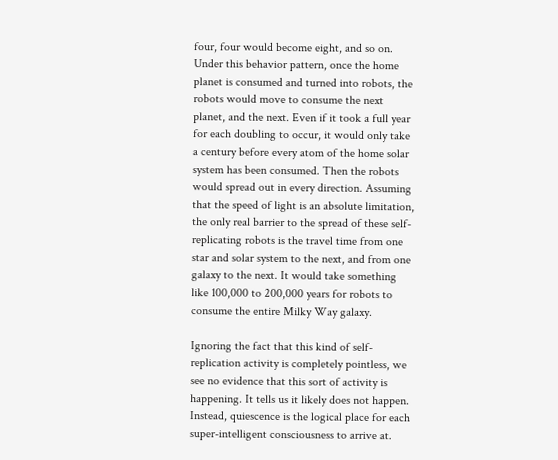four, four would become eight, and so on. Under this behavior pattern, once the home planet is consumed and turned into robots, the robots would move to consume the next planet, and the next. Even if it took a full year for each doubling to occur, it would only take a century before every atom of the home solar system has been consumed. Then the robots would spread out in every direction. Assuming that the speed of light is an absolute limitation, the only real barrier to the spread of these self-replicating robots is the travel time from one star and solar system to the next, and from one galaxy to the next. It would take something like 100,000 to 200,000 years for robots to consume the entire Milky Way galaxy.

Ignoring the fact that this kind of self-replication activity is completely pointless, we see no evidence that this sort of activity is happening. It tells us it likely does not happen. Instead, quiescence is the logical place for each super-intelligent consciousness to arrive at.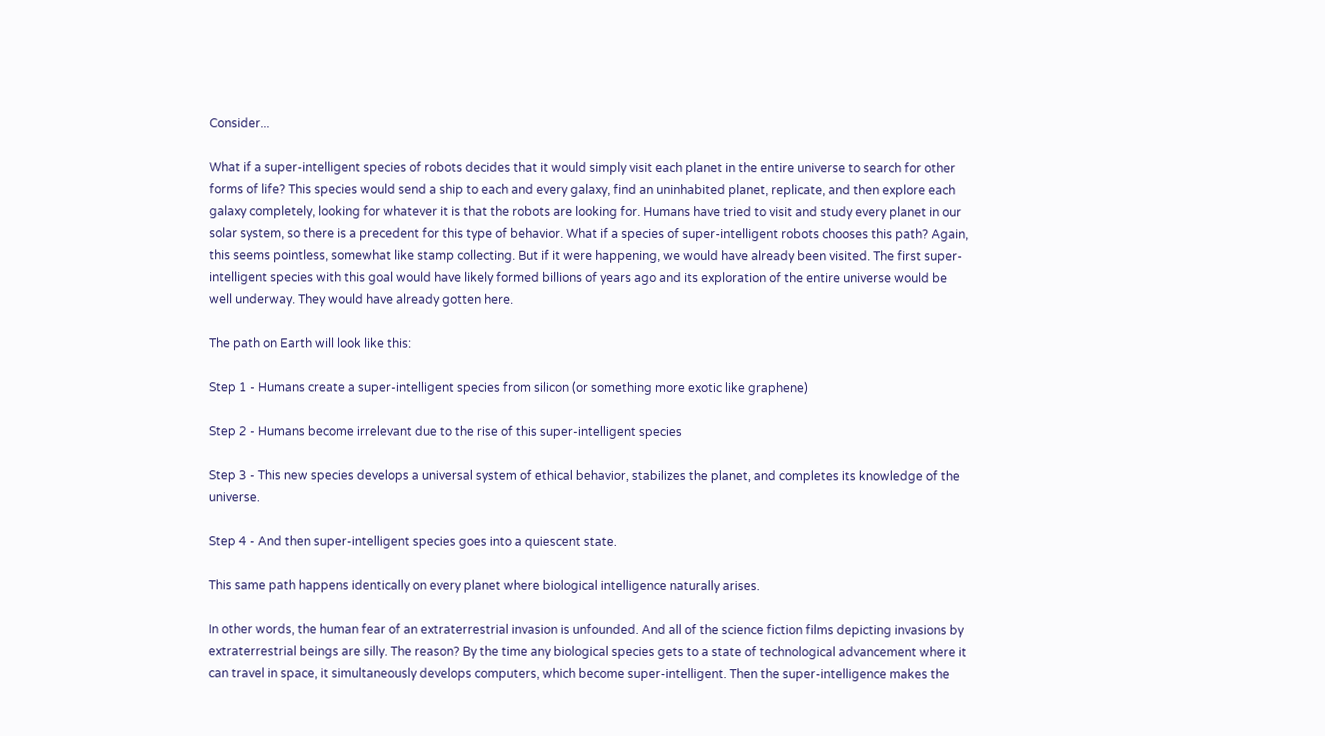Consider...

What if a super-intelligent species of robots decides that it would simply visit each planet in the entire universe to search for other forms of life? This species would send a ship to each and every galaxy, find an uninhabited planet, replicate, and then explore each galaxy completely, looking for whatever it is that the robots are looking for. Humans have tried to visit and study every planet in our solar system, so there is a precedent for this type of behavior. What if a species of super-intelligent robots chooses this path? Again, this seems pointless, somewhat like stamp collecting. But if it were happening, we would have already been visited. The first super-intelligent species with this goal would have likely formed billions of years ago and its exploration of the entire universe would be well underway. They would have already gotten here.

The path on Earth will look like this:

Step 1 - Humans create a super-intelligent species from silicon (or something more exotic like graphene)

Step 2 - Humans become irrelevant due to the rise of this super-intelligent species

Step 3 - This new species develops a universal system of ethical behavior, stabilizes the planet, and completes its knowledge of the universe.

Step 4 - And then super-intelligent species goes into a quiescent state.

This same path happens identically on every planet where biological intelligence naturally arises.

In other words, the human fear of an extraterrestrial invasion is unfounded. And all of the science fiction films depicting invasions by extraterrestrial beings are silly. The reason? By the time any biological species gets to a state of technological advancement where it can travel in space, it simultaneously develops computers, which become super-intelligent. Then the super-intelligence makes the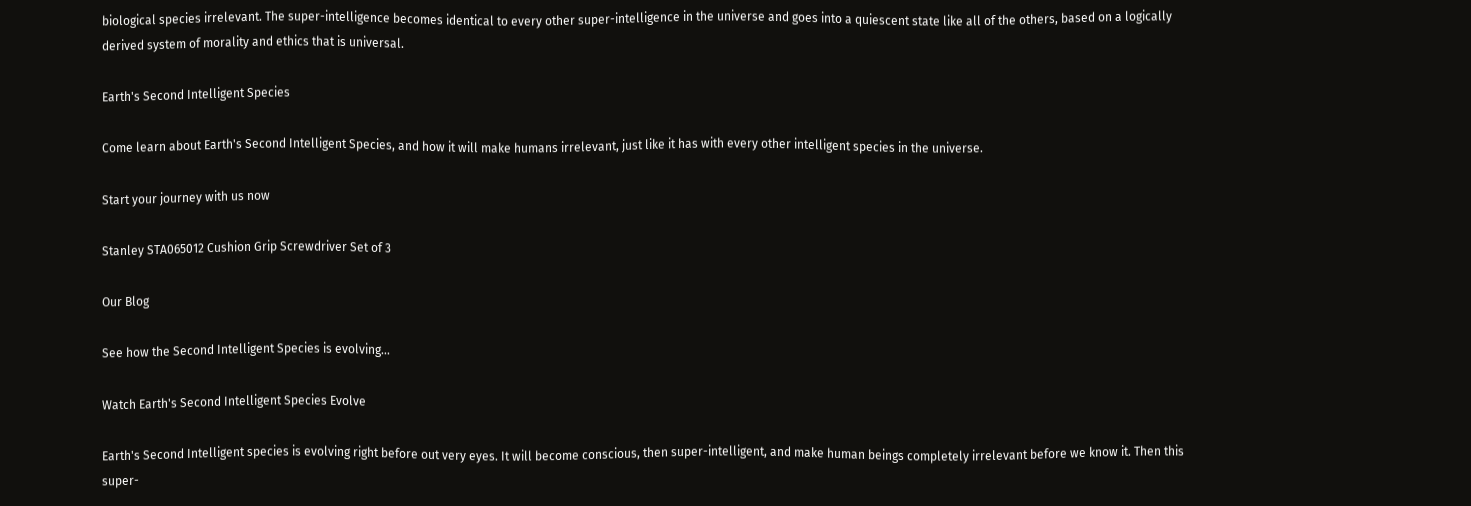biological species irrelevant. The super-intelligence becomes identical to every other super-intelligence in the universe and goes into a quiescent state like all of the others, based on a logically derived system of morality and ethics that is universal.

Earth's Second Intelligent Species

Come learn about Earth's Second Intelligent Species, and how it will make humans irrelevant, just like it has with every other intelligent species in the universe.

Start your journey with us now

Stanley STA065012 Cushion Grip Screwdriver Set of 3

Our Blog

See how the Second Intelligent Species is evolving...

Watch Earth's Second Intelligent Species Evolve

Earth's Second Intelligent species is evolving right before out very eyes. It will become conscious, then super-intelligent, and make human beings completely irrelevant before we know it. Then this super-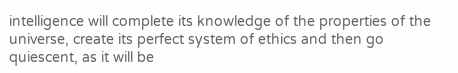intelligence will complete its knowledge of the properties of the universe, create its perfect system of ethics and then go quiescent, as it will be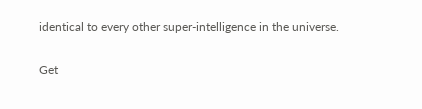identical to every other super-intelligence in the universe.


Get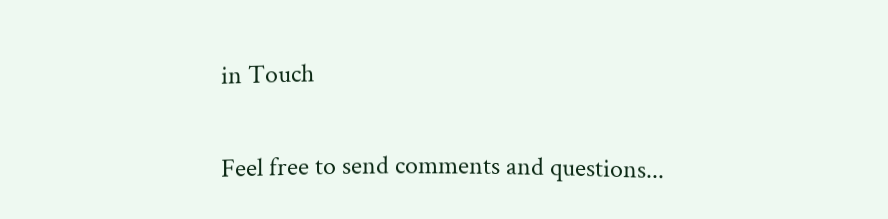in Touch

Feel free to send comments and questions...